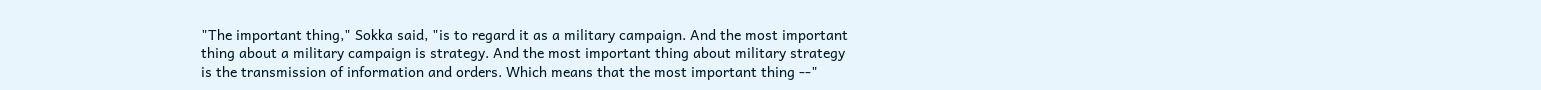"The important thing," Sokka said, "is to regard it as a military campaign. And the most important thing about a military campaign is strategy. And the most important thing about military strategy is the transmission of information and orders. Which means that the most important thing --"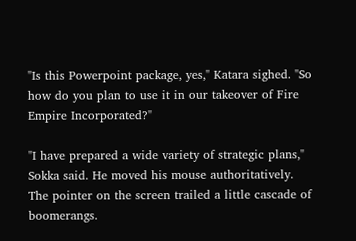"Is this Powerpoint package, yes," Katara sighed. "So how do you plan to use it in our takeover of Fire Empire Incorporated?"

"I have prepared a wide variety of strategic plans," Sokka said. He moved his mouse authoritatively. The pointer on the screen trailed a little cascade of boomerangs.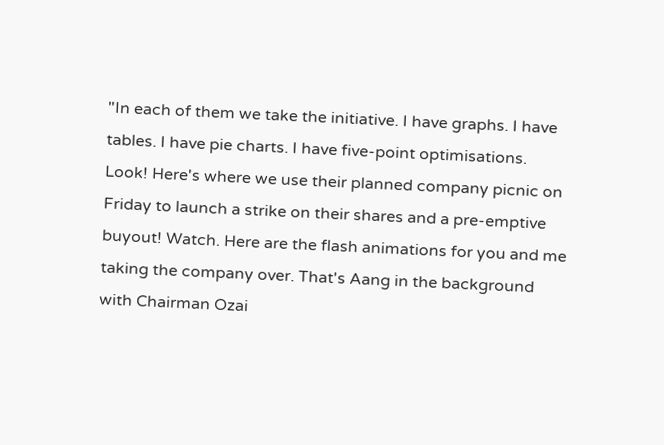"In each of them we take the initiative. I have graphs. I have tables. I have pie charts. I have five-point optimisations. Look! Here's where we use their planned company picnic on Friday to launch a strike on their shares and a pre-emptive buyout! Watch. Here are the flash animations for you and me taking the company over. That's Aang in the background with Chairman Ozai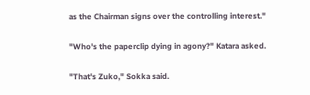as the Chairman signs over the controlling interest."

"Who's the paperclip dying in agony?" Katara asked.

"That's Zuko," Sokka said.